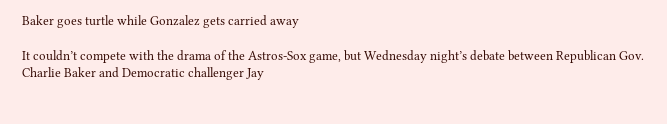Baker goes turtle while Gonzalez gets carried away

It couldn’t compete with the drama of the Astros-Sox game, but Wednesday night’s debate between Republican Gov. Charlie Baker and Democratic challenger Jay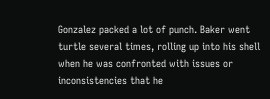Gonzalez packed a lot of punch. Baker went turtle several times, rolling up into his shell when he was confronted with issues or inconsistencies that he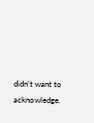didn’t want to acknowledge.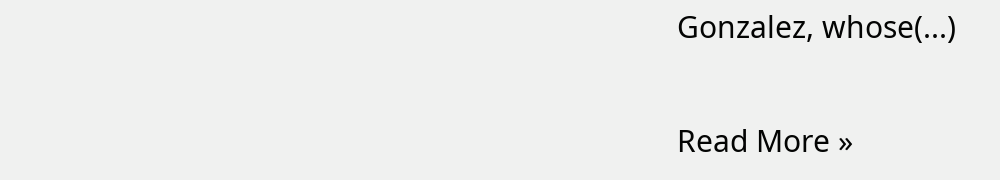Gonzalez, whose(...)

Read More »